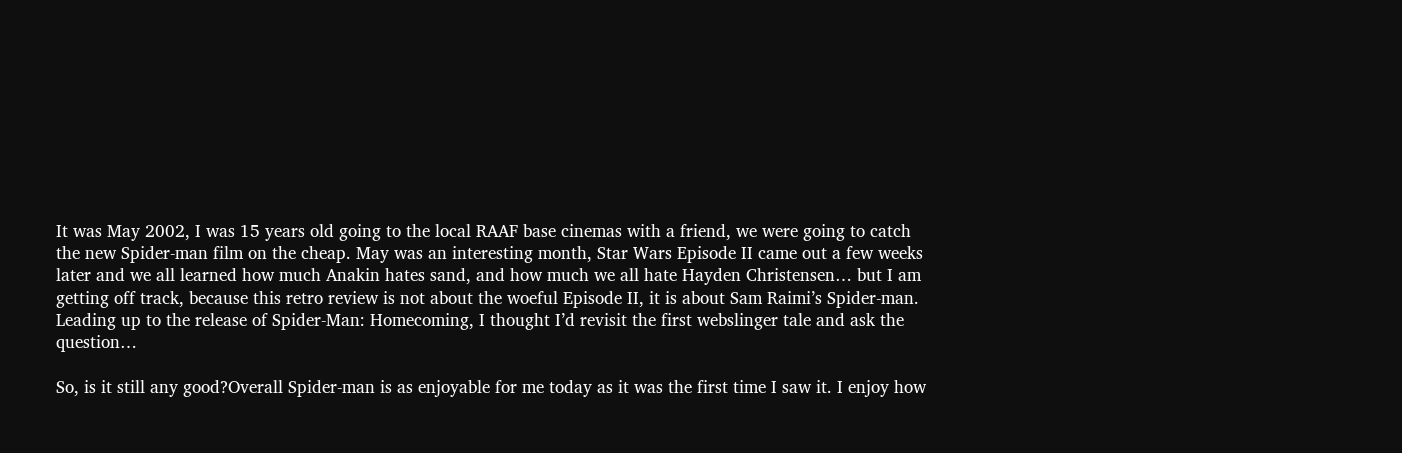It was May 2002, I was 15 years old going to the local RAAF base cinemas with a friend, we were going to catch the new Spider-man film on the cheap. May was an interesting month, Star Wars Episode II came out a few weeks later and we all learned how much Anakin hates sand, and how much we all hate Hayden Christensen… but I am getting off track, because this retro review is not about the woeful Episode II, it is about Sam Raimi’s Spider-man. Leading up to the release of Spider-Man: Homecoming, I thought I’d revisit the first webslinger tale and ask the question…

So, is it still any good?Overall Spider-man is as enjoyable for me today as it was the first time I saw it. I enjoy how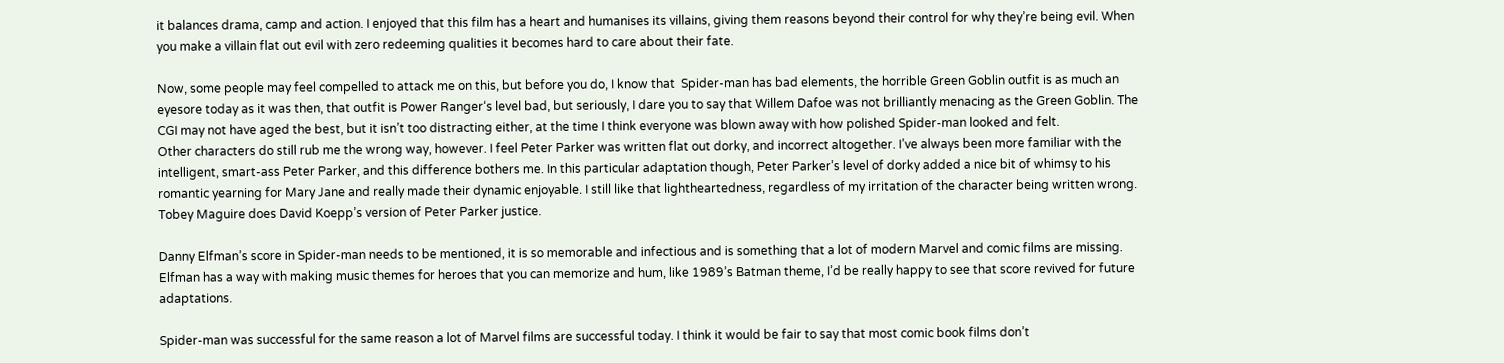it balances drama, camp and action. I enjoyed that this film has a heart and humanises its villains, giving them reasons beyond their control for why they’re being evil. When you make a villain flat out evil with zero redeeming qualities it becomes hard to care about their fate.

Now, some people may feel compelled to attack me on this, but before you do, I know that  Spider-man has bad elements, the horrible Green Goblin outfit is as much an eyesore today as it was then, that outfit is Power Ranger‘s level bad, but seriously, I dare you to say that Willem Dafoe was not brilliantly menacing as the Green Goblin. The CGI may not have aged the best, but it isn’t too distracting either, at the time I think everyone was blown away with how polished Spider-man looked and felt.
Other characters do still rub me the wrong way, however. I feel Peter Parker was written flat out dorky, and incorrect altogether. I’ve always been more familiar with the intelligent, smart-ass Peter Parker, and this difference bothers me. In this particular adaptation though, Peter Parker’s level of dorky added a nice bit of whimsy to his romantic yearning for Mary Jane and really made their dynamic enjoyable. I still like that lightheartedness, regardless of my irritation of the character being written wrong. Tobey Maguire does David Koepp’s version of Peter Parker justice.

Danny Elfman’s score in Spider-man needs to be mentioned, it is so memorable and infectious and is something that a lot of modern Marvel and comic films are missing. Elfman has a way with making music themes for heroes that you can memorize and hum, like 1989’s Batman theme, I’d be really happy to see that score revived for future adaptations.

Spider-man was successful for the same reason a lot of Marvel films are successful today. I think it would be fair to say that most comic book films don’t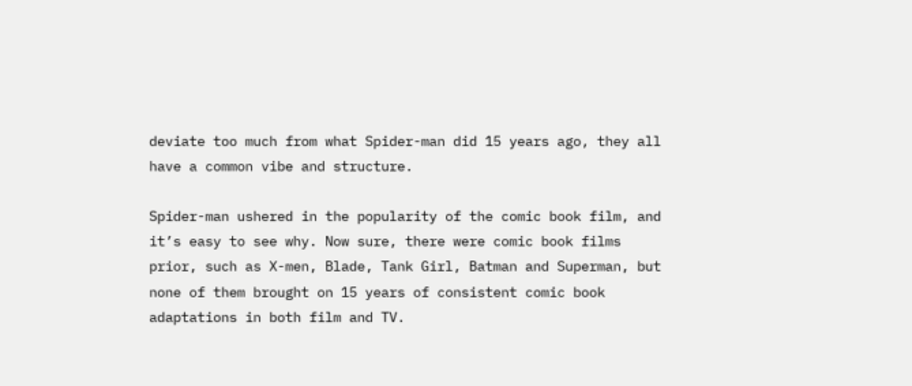deviate too much from what Spider-man did 15 years ago, they all have a common vibe and structure.

Spider-man ushered in the popularity of the comic book film, and it’s easy to see why. Now sure, there were comic book films prior, such as X-men, Blade, Tank Girl, Batman and Superman, but none of them brought on 15 years of consistent comic book adaptations in both film and TV.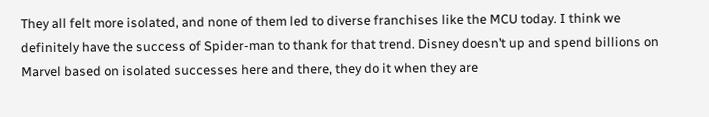They all felt more isolated, and none of them led to diverse franchises like the MCU today. I think we definitely have the success of Spider-man to thank for that trend. Disney doesn’t up and spend billions on Marvel based on isolated successes here and there, they do it when they are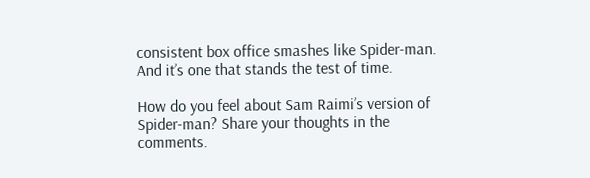consistent box office smashes like Spider-man. And it’s one that stands the test of time.

How do you feel about Sam Raimi’s version of Spider-man? Share your thoughts in the comments.